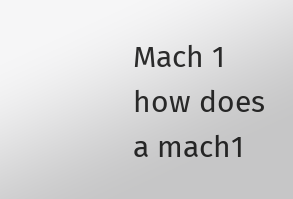Mach 1 how does a mach1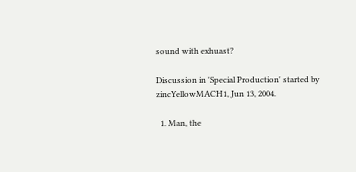sound with exhuast?

Discussion in 'Special Production' started by zincYellowMACH1, Jun 13, 2004.

  1. Man, the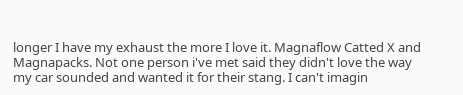longer I have my exhaust the more I love it. Magnaflow Catted X and Magnapacks. Not one person i've met said they didn't love the way my car sounded and wanted it for their stang. I can't imagin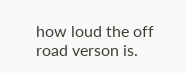how loud the off road verson is.